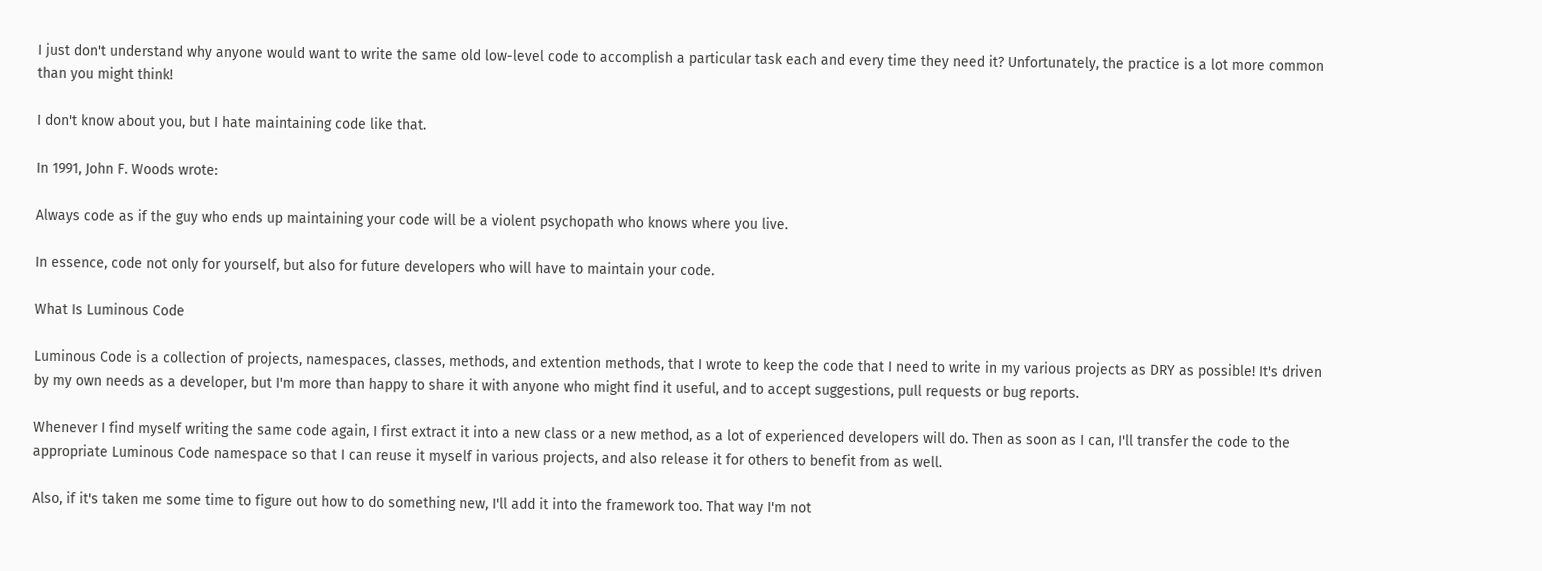I just don't understand why anyone would want to write the same old low-level code to accomplish a particular task each and every time they need it? Unfortunately, the practice is a lot more common than you might think!

I don't know about you, but I hate maintaining code like that.

In 1991, John F. Woods wrote:

Always code as if the guy who ends up maintaining your code will be a violent psychopath who knows where you live.

In essence, code not only for yourself, but also for future developers who will have to maintain your code.

What Is Luminous Code

Luminous Code is a collection of projects, namespaces, classes, methods, and extention methods, that I wrote to keep the code that I need to write in my various projects as DRY as possible! It's driven by my own needs as a developer, but I'm more than happy to share it with anyone who might find it useful, and to accept suggestions, pull requests or bug reports.

Whenever I find myself writing the same code again, I first extract it into a new class or a new method, as a lot of experienced developers will do. Then as soon as I can, I'll transfer the code to the appropriate Luminous Code namespace so that I can reuse it myself in various projects, and also release it for others to benefit from as well.

Also, if it's taken me some time to figure out how to do something new, I'll add it into the framework too. That way I'm not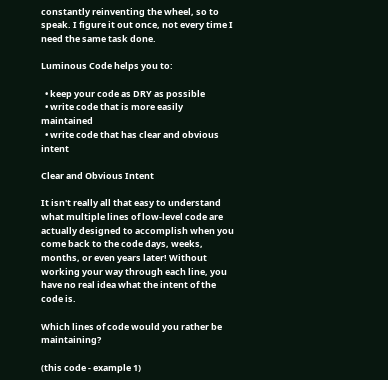constantly reinventing the wheel, so to speak. I figure it out once, not every time I need the same task done.

Luminous Code helps you to:

  • keep your code as DRY as possible
  • write code that is more easily maintained
  • write code that has clear and obvious intent

Clear and Obvious Intent

It isn't really all that easy to understand what multiple lines of low-level code are actually designed to accomplish when you come back to the code days, weeks, months, or even years later! Without working your way through each line, you have no real idea what the intent of the code is.

Which lines of code would you rather be maintaining?

(this code - example 1)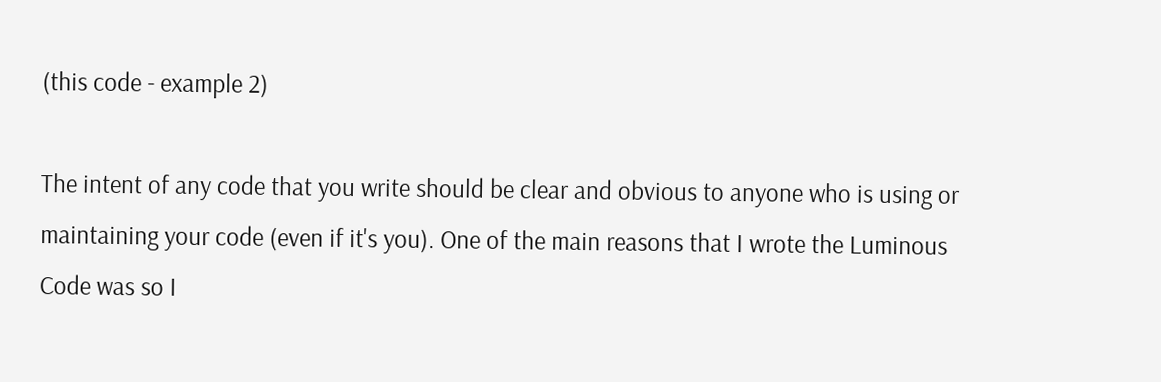(this code - example 2)

The intent of any code that you write should be clear and obvious to anyone who is using or maintaining your code (even if it's you). One of the main reasons that I wrote the Luminous Code was so I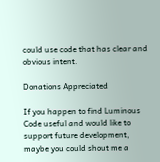could use code that has clear and obvious intent.

Donations Appreciated

If you happen to find Luminous Code useful and would like to support future development, maybe you could shout me a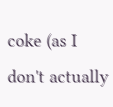coke (as I don't actually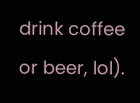drink coffee or beer, lol).